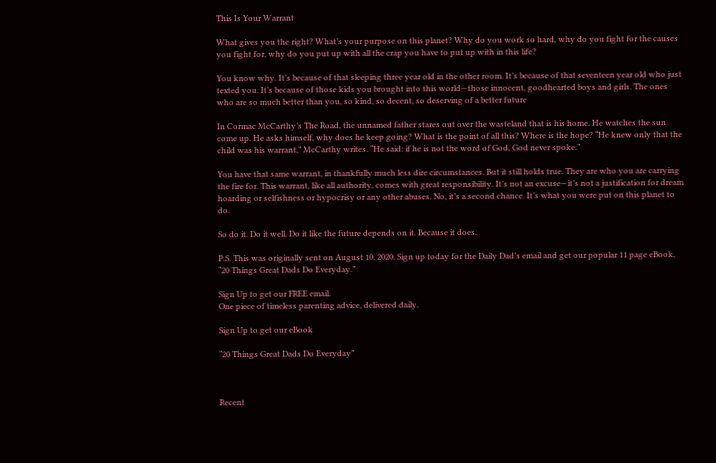This Is Your Warrant

What gives you the right? What’s your purpose on this planet? Why do you work so hard, why do you fight for the causes you fight for, why do you put up with all the crap you have to put up with in this life?

You know why. It’s because of that sleeping three year old in the other room. It’s because of that seventeen year old who just texted you. It’s because of those kids you brought into this world—those innocent, goodhearted boys and girls. The ones who are so much better than you, so kind, so decent, so deserving of a better future

In Cormac McCarthy’s The Road, the unnamed father stares out over the wasteland that is his home. He watches the sun come up. He asks himself, why does he keep going? What is the point of all this? Where is the hope? “He knew only that the child was his warrant,” McCarthy writes. “He said: if he is not the word of God, God never spoke.”

You have that same warrant, in thankfully much less dire circumstances. But it still holds true. They are who you are carrying the fire for. This warrant, like all authority, comes with great responsibility. It’s not an excuse—it’s not a justification for dream hoarding or selfishness or hypocrisy or any other abuses. No, it’s a second chance. It’s what you were put on this planet to do.

So do it. Do it well. Do it like the future depends on it. Because it does.

P.S. This was originally sent on August 10, 2020. Sign up today for the Daily Dad’s email and get our popular 11 page eBook, “20 Things Great Dads Do Everyday.”

Sign Up to get our FREE email.
One piece of timeless parenting advice, delivered daily.

Sign Up to get our eBook

“20 Things Great Dads Do Everyday”



Recent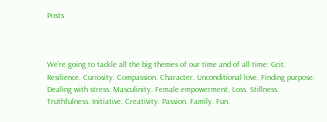Posts



We’re going to tackle all the big themes of our time and of all time: Grit. Resilience. Curiosity. Compassion. Character. Unconditional love. Finding purpose. Dealing with stress. Masculinity. Female empowerment. Loss. Stillness. Truthfulness. Initiative. Creativity. Passion. Family. Fun.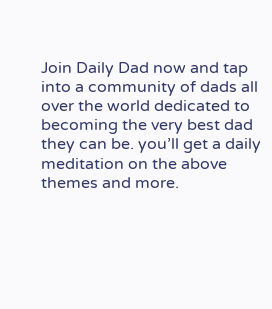Join Daily Dad now and tap into a community of dads all over the world dedicated to becoming the very best dad they can be. you’ll get a daily meditation on the above themes and more.